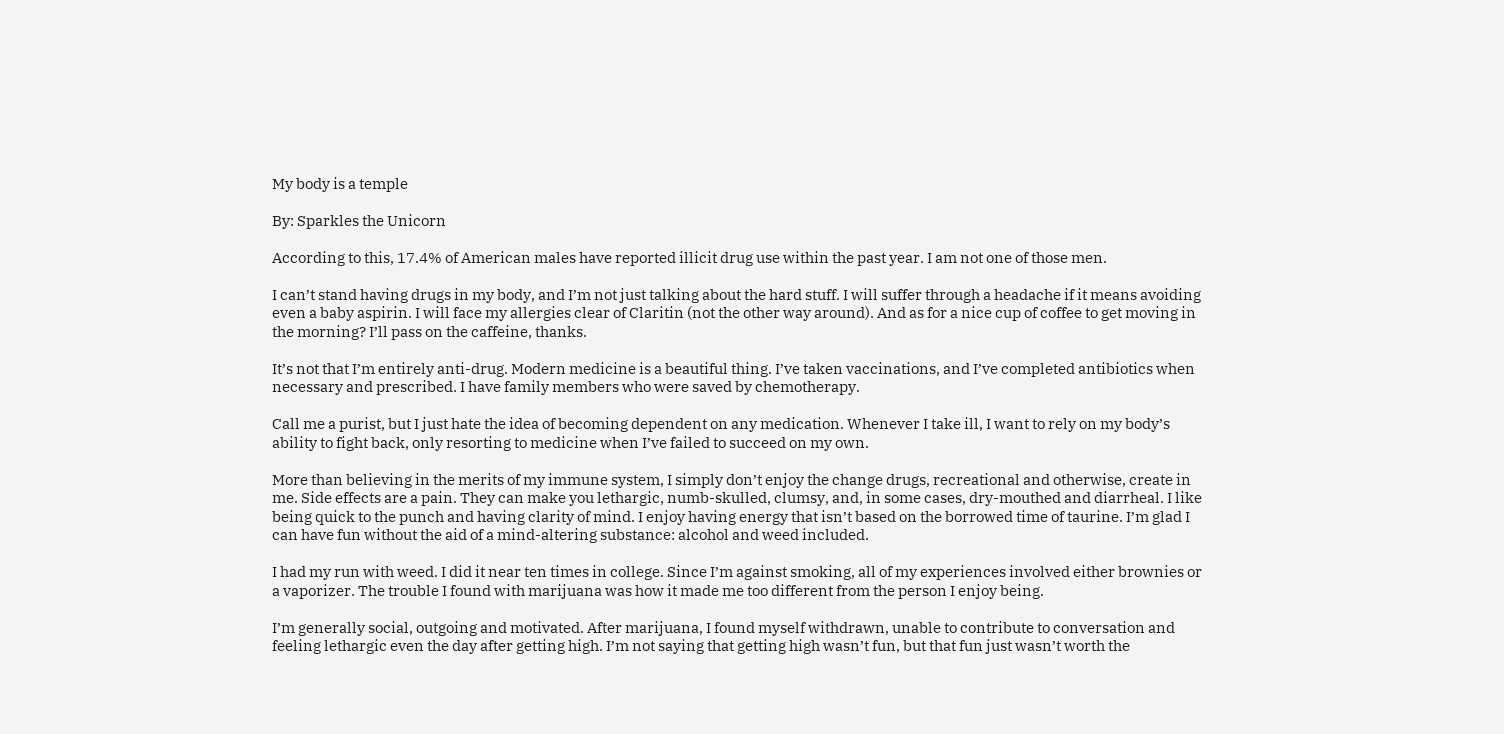My body is a temple

By: Sparkles the Unicorn

According to this, 17.4% of American males have reported illicit drug use within the past year. I am not one of those men.

I can’t stand having drugs in my body, and I’m not just talking about the hard stuff. I will suffer through a headache if it means avoiding even a baby aspirin. I will face my allergies clear of Claritin (not the other way around). And as for a nice cup of coffee to get moving in the morning? I’ll pass on the caffeine, thanks.

It’s not that I’m entirely anti-drug. Modern medicine is a beautiful thing. I’ve taken vaccinations, and I’ve completed antibiotics when necessary and prescribed. I have family members who were saved by chemotherapy.

Call me a purist, but I just hate the idea of becoming dependent on any medication. Whenever I take ill, I want to rely on my body’s ability to fight back, only resorting to medicine when I’ve failed to succeed on my own.

More than believing in the merits of my immune system, I simply don’t enjoy the change drugs, recreational and otherwise, create in me. Side effects are a pain. They can make you lethargic, numb-skulled, clumsy, and, in some cases, dry-mouthed and diarrheal. I like being quick to the punch and having clarity of mind. I enjoy having energy that isn’t based on the borrowed time of taurine. I’m glad I can have fun without the aid of a mind-altering substance: alcohol and weed included.

I had my run with weed. I did it near ten times in college. Since I’m against smoking, all of my experiences involved either brownies or a vaporizer. The trouble I found with marijuana was how it made me too different from the person I enjoy being.

I’m generally social, outgoing and motivated. After marijuana, I found myself withdrawn, unable to contribute to conversation and feeling lethargic even the day after getting high. I’m not saying that getting high wasn’t fun, but that fun just wasn’t worth the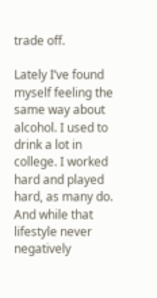trade off.

Lately I’ve found myself feeling the same way about alcohol. I used to drink a lot in college. I worked hard and played hard, as many do. And while that lifestyle never negatively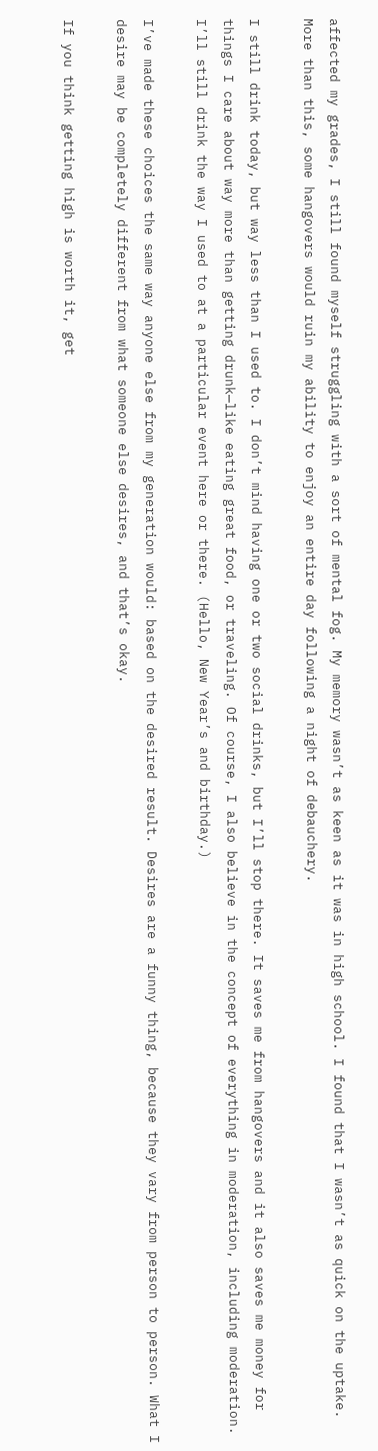affected my grades, I still found myself struggling with a sort of mental fog. My memory wasn’t as keen as it was in high school. I found that I wasn’t as quick on the uptake. More than this, some hangovers would ruin my ability to enjoy an entire day following a night of debauchery.

I still drink today, but way less than I used to. I don’t mind having one or two social drinks, but I’ll stop there. It saves me from hangovers and it also saves me money for things I care about way more than getting drunk—like eating great food, or traveling. Of course, I also believe in the concept of everything in moderation, including moderation. I’ll still drink the way I used to at a particular event here or there. (Hello, New Year’s and birthday.)

I’ve made these choices the same way anyone else from my generation would: based on the desired result. Desires are a funny thing, because they vary from person to person. What I desire may be completely different from what someone else desires, and that’s okay.

If you think getting high is worth it, get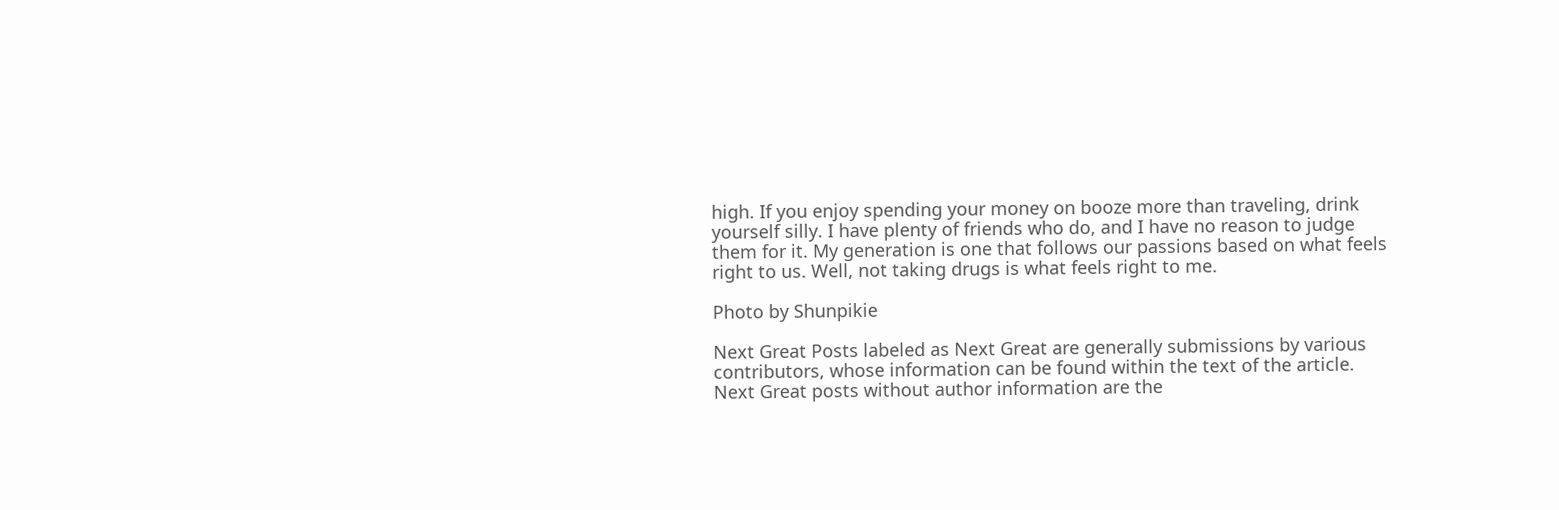high. If you enjoy spending your money on booze more than traveling, drink yourself silly. I have plenty of friends who do, and I have no reason to judge them for it. My generation is one that follows our passions based on what feels right to us. Well, not taking drugs is what feels right to me.

Photo by Shunpikie

Next Great Posts labeled as Next Great are generally submissions by various contributors, whose information can be found within the text of the article. Next Great posts without author information are the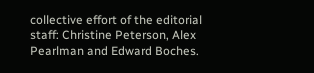collective effort of the editorial staff: Christine Peterson, Alex Pearlman and Edward Boches.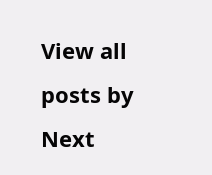View all posts by Next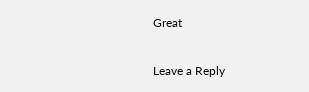Great

Leave a Reply